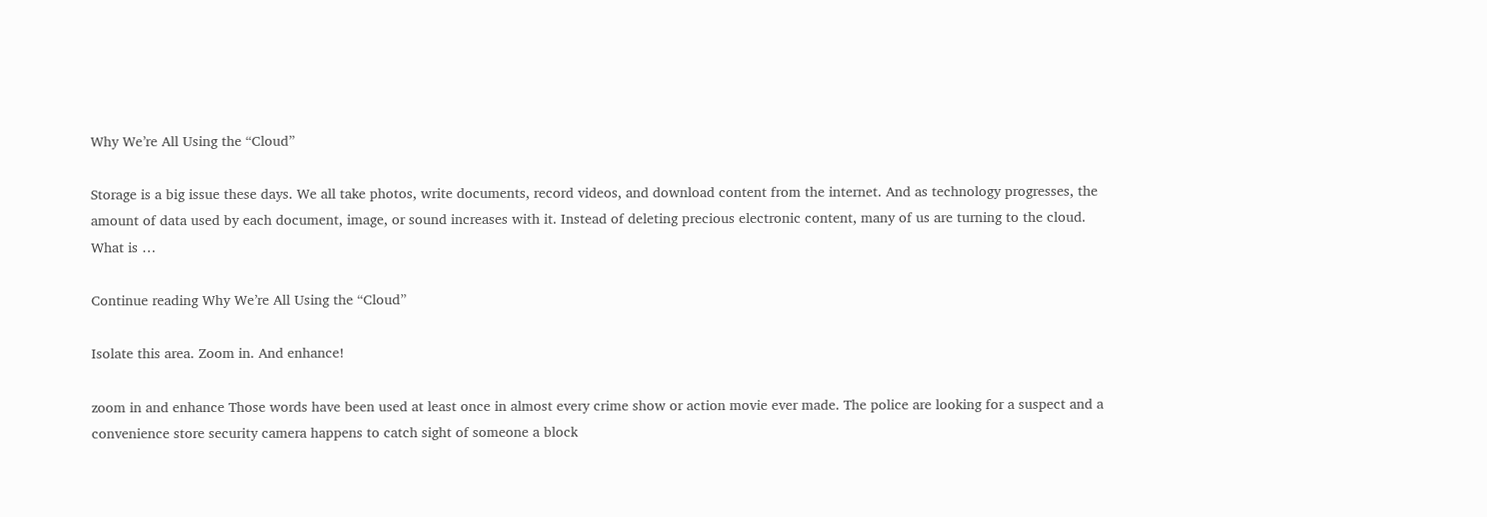Why We’re All Using the “Cloud”

Storage is a big issue these days. We all take photos, write documents, record videos, and download content from the internet. And as technology progresses, the amount of data used by each document, image, or sound increases with it. Instead of deleting precious electronic content, many of us are turning to the cloud. What is …

Continue reading Why We’re All Using the “Cloud”

Isolate this area. Zoom in. And enhance!

zoom in and enhance Those words have been used at least once in almost every crime show or action movie ever made. The police are looking for a suspect and a convenience store security camera happens to catch sight of someone a block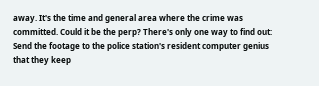away. It's the time and general area where the crime was committed. Could it be the perp? There's only one way to find out: Send the footage to the police station's resident computer genius that they keep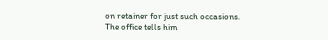on retainer for just such occasions. The office tells him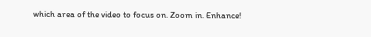which area of the video to focus on. Zoom in. Enhance!